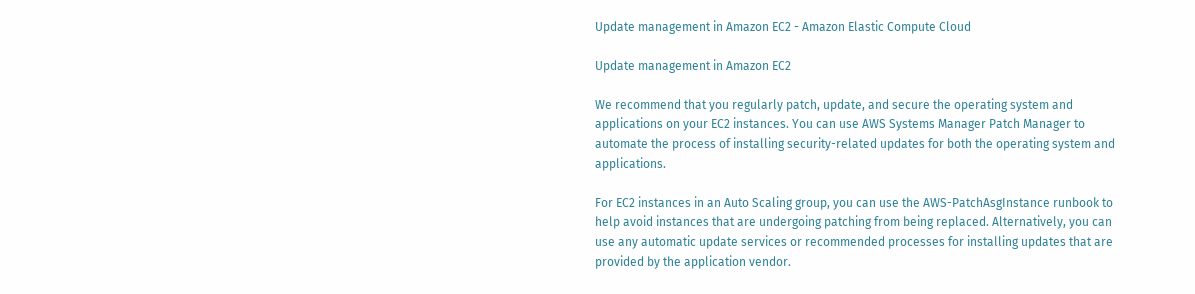Update management in Amazon EC2 - Amazon Elastic Compute Cloud

Update management in Amazon EC2

We recommend that you regularly patch, update, and secure the operating system and applications on your EC2 instances. You can use AWS Systems Manager Patch Manager to automate the process of installing security-related updates for both the operating system and applications.

For EC2 instances in an Auto Scaling group, you can use the AWS-PatchAsgInstance runbook to help avoid instances that are undergoing patching from being replaced. Alternatively, you can use any automatic update services or recommended processes for installing updates that are provided by the application vendor.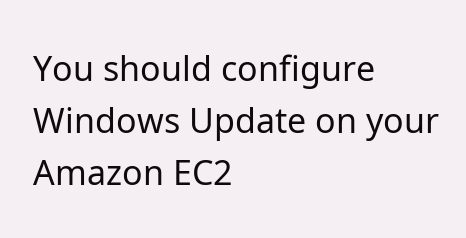You should configure Windows Update on your Amazon EC2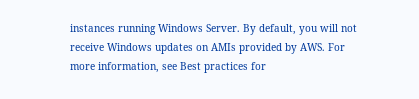instances running Windows Server. By default, you will not receive Windows updates on AMIs provided by AWS. For more information, see Best practices for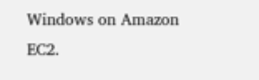Windows on Amazon EC2.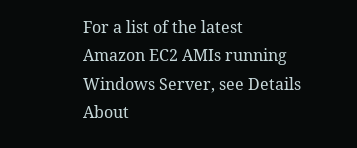For a list of the latest Amazon EC2 AMIs running Windows Server, see Details About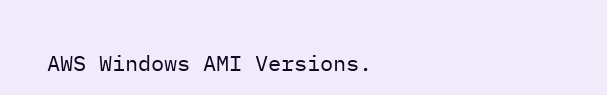AWS Windows AMI Versions.